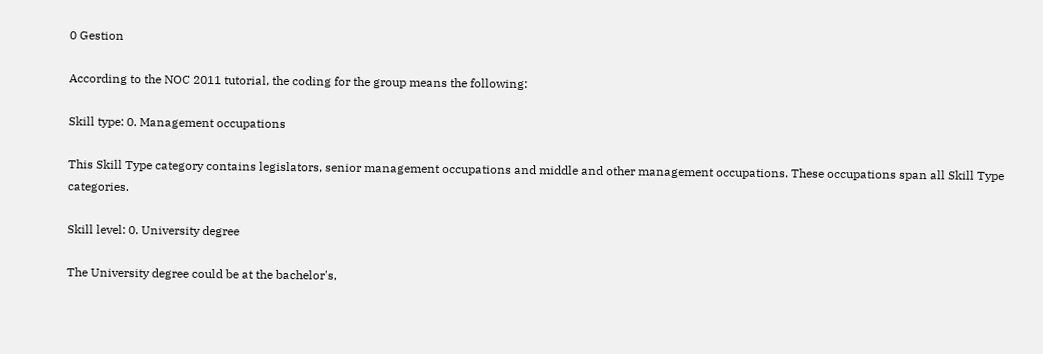0 Gestion

According to the NOC 2011 tutorial, the coding for the group means the following:

Skill type: 0. Management occupations

This Skill Type category contains legislators, senior management occupations and middle and other management occupations. These occupations span all Skill Type categories.

Skill level: 0. University degree

The University degree could be at the bachelor's,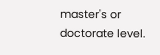master's or doctorate level.